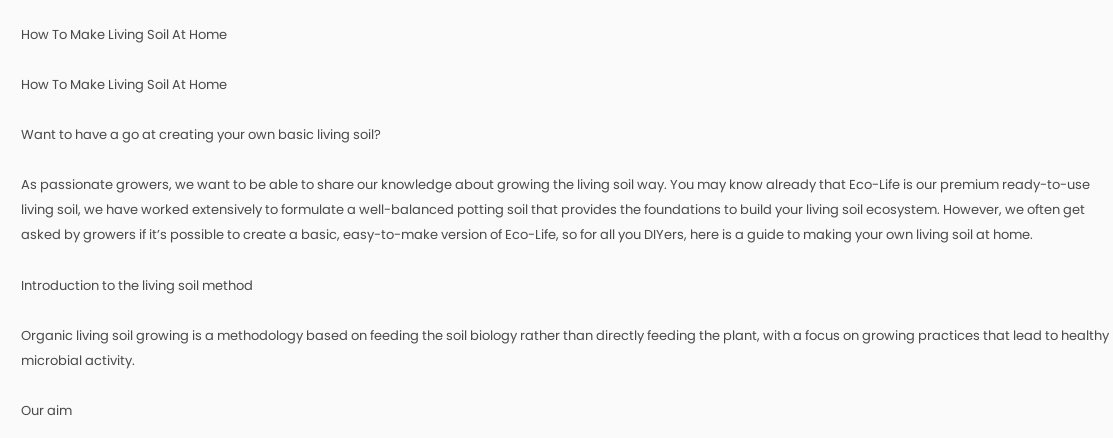How To Make Living Soil At Home

How To Make Living Soil At Home

Want to have a go at creating your own basic living soil?

As passionate growers, we want to be able to share our knowledge about growing the living soil way. You may know already that Eco-Life is our premium ready-to-use living soil, we have worked extensively to formulate a well-balanced potting soil that provides the foundations to build your living soil ecosystem. However, we often get asked by growers if it’s possible to create a basic, easy-to-make version of Eco-Life, so for all you DIYers, here is a guide to making your own living soil at home.

Introduction to the living soil method

Organic living soil growing is a methodology based on feeding the soil biology rather than directly feeding the plant, with a focus on growing practices that lead to healthy microbial activity.

Our aim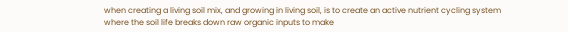when creating a living soil mix, and growing in living soil, is to create an active nutrient cycling system where the soil life breaks down raw organic inputs to make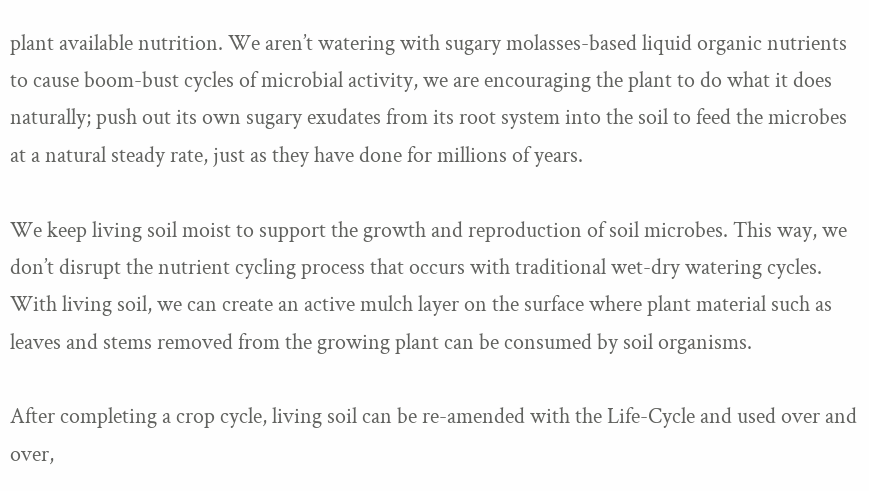plant available nutrition. We aren’t watering with sugary molasses-based liquid organic nutrients to cause boom-bust cycles of microbial activity, we are encouraging the plant to do what it does naturally; push out its own sugary exudates from its root system into the soil to feed the microbes at a natural steady rate, just as they have done for millions of years.

We keep living soil moist to support the growth and reproduction of soil microbes. This way, we don’t disrupt the nutrient cycling process that occurs with traditional wet-dry watering cycles. With living soil, we can create an active mulch layer on the surface where plant material such as leaves and stems removed from the growing plant can be consumed by soil organisms.

After completing a crop cycle, living soil can be re-amended with the Life-Cycle and used over and over,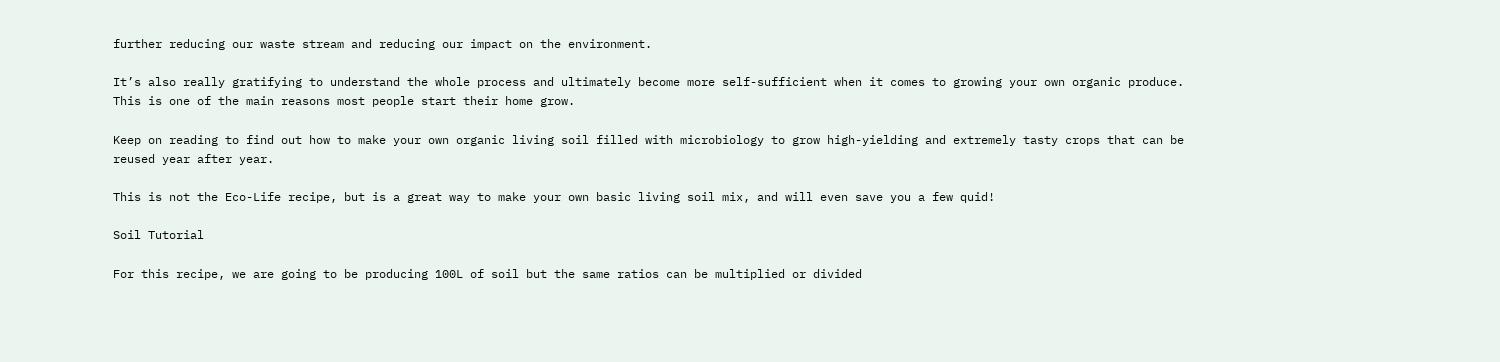further reducing our waste stream and reducing our impact on the environment.

It’s also really gratifying to understand the whole process and ultimately become more self-sufficient when it comes to growing your own organic produce. This is one of the main reasons most people start their home grow.

Keep on reading to find out how to make your own organic living soil filled with microbiology to grow high-yielding and extremely tasty crops that can be reused year after year.

This is not the Eco-Life recipe, but is a great way to make your own basic living soil mix, and will even save you a few quid!

Soil Tutorial

For this recipe, we are going to be producing 100L of soil but the same ratios can be multiplied or divided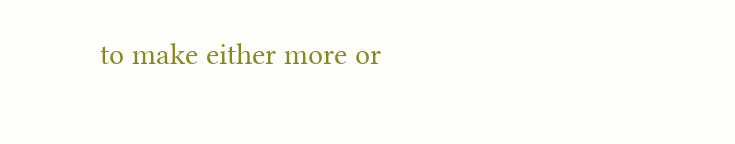to make either more or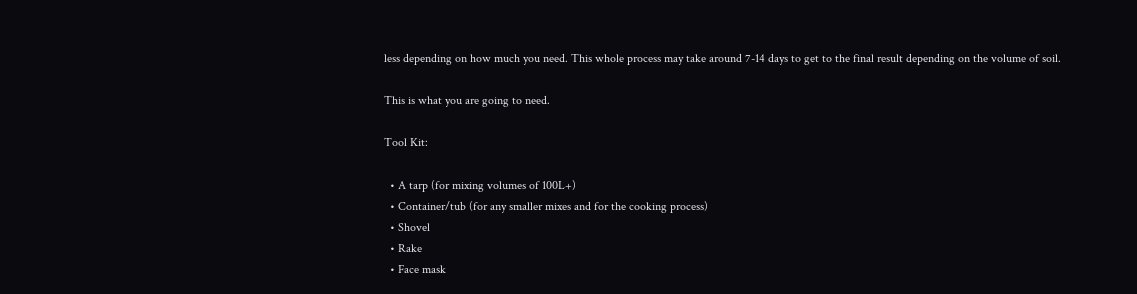less depending on how much you need. This whole process may take around 7-14 days to get to the final result depending on the volume of soil.

This is what you are going to need.

Tool Kit:

  • A tarp (for mixing volumes of 100L+)
  • Container/tub (for any smaller mixes and for the cooking process)
  • Shovel
  • Rake
  • Face mask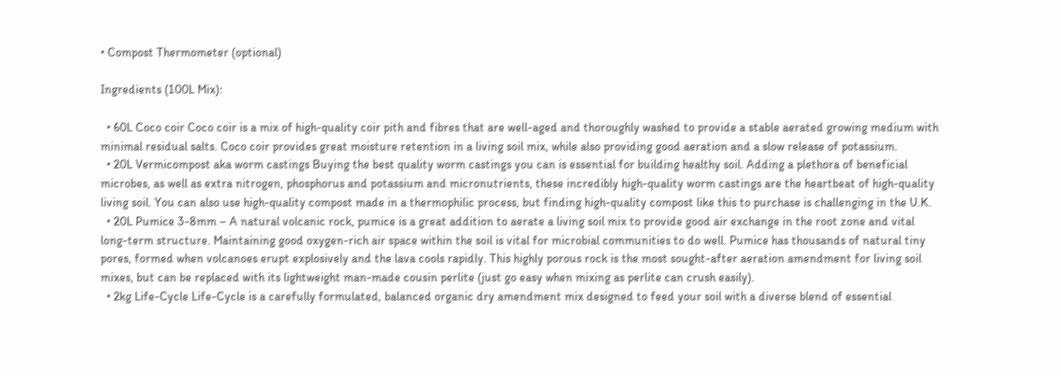• Compost Thermometer (optional)

Ingredients (100L Mix):

  • 60L Coco coir Coco coir is a mix of high-quality coir pith and fibres that are well-aged and thoroughly washed to provide a stable aerated growing medium with minimal residual salts. Coco coir provides great moisture retention in a living soil mix, while also providing good aeration and a slow release of potassium.
  • 20L Vermicompost aka worm castings Buying the best quality worm castings you can is essential for building healthy soil. Adding a plethora of beneficial microbes, as well as extra nitrogen, phosphorus and potassium and micronutrients, these incredibly high-quality worm castings are the heartbeat of high-quality living soil. You can also use high-quality compost made in a thermophilic process, but finding high-quality compost like this to purchase is challenging in the U.K.
  • 20L Pumice 3-8mm – A natural volcanic rock, pumice is a great addition to aerate a living soil mix to provide good air exchange in the root zone and vital long-term structure. Maintaining good oxygen-rich air space within the soil is vital for microbial communities to do well. Pumice has thousands of natural tiny pores, formed when volcanoes erupt explosively and the lava cools rapidly. This highly porous rock is the most sought-after aeration amendment for living soil mixes, but can be replaced with its lightweight man-made cousin perlite (just go easy when mixing as perlite can crush easily).
  • 2kg Life-Cycle Life-Cycle is a carefully formulated, balanced organic dry amendment mix designed to feed your soil with a diverse blend of essential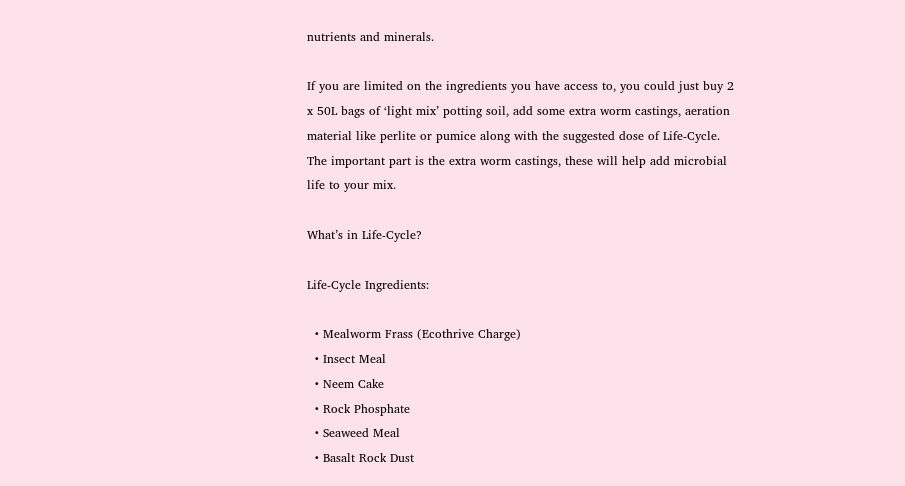nutrients and minerals.

If you are limited on the ingredients you have access to, you could just buy 2 x 50L bags of ‘light mix’ potting soil, add some extra worm castings, aeration material like perlite or pumice along with the suggested dose of Life-Cycle. The important part is the extra worm castings, these will help add microbial life to your mix.

What’s in Life-Cycle?

Life-Cycle Ingredients:

  • Mealworm Frass (Ecothrive Charge)
  • Insect Meal
  • Neem Cake
  • Rock Phosphate
  • Seaweed Meal
  • Basalt Rock Dust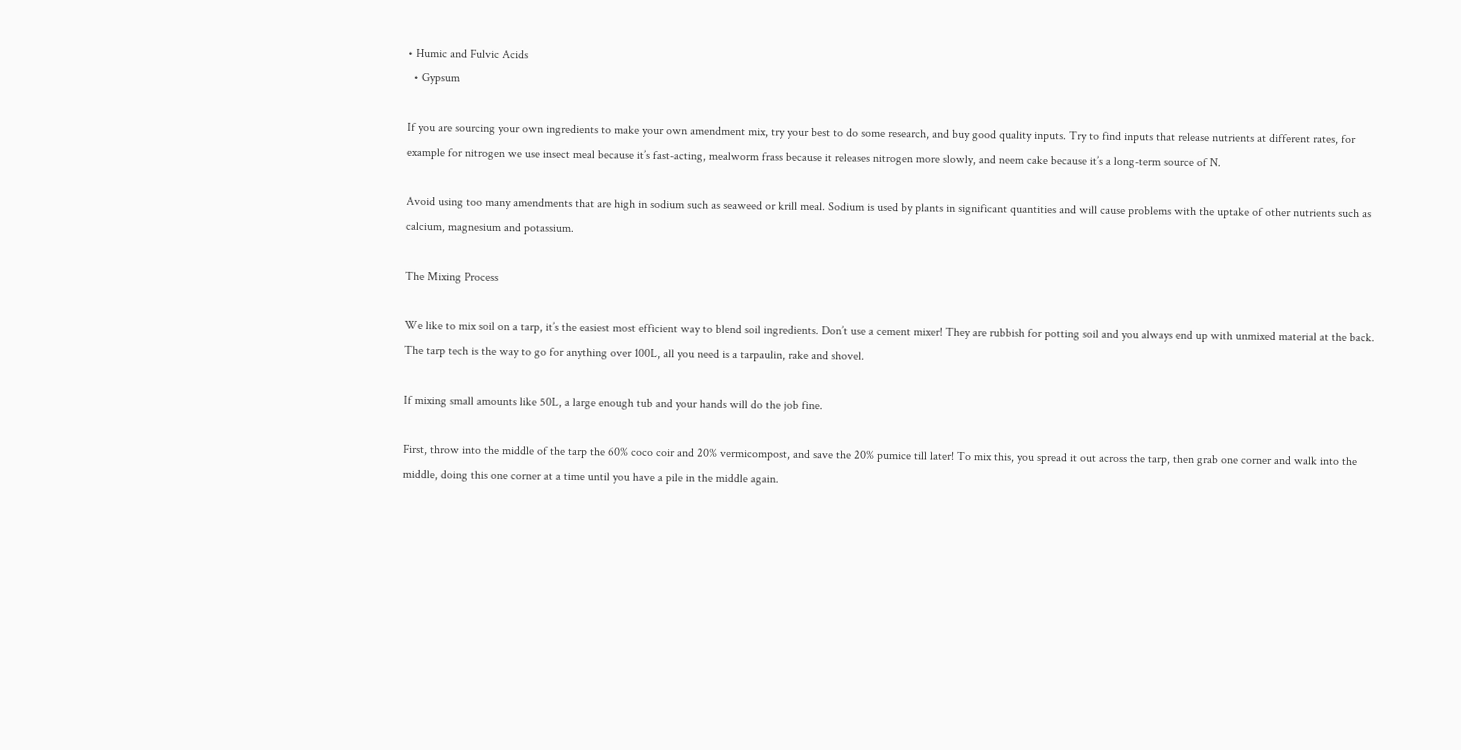• Humic and Fulvic Acids
  • Gypsum

If you are sourcing your own ingredients to make your own amendment mix, try your best to do some research, and buy good quality inputs. Try to find inputs that release nutrients at different rates, for example for nitrogen we use insect meal because it’s fast-acting, mealworm frass because it releases nitrogen more slowly, and neem cake because it’s a long-term source of N.

Avoid using too many amendments that are high in sodium such as seaweed or krill meal. Sodium is used by plants in significant quantities and will cause problems with the uptake of other nutrients such as calcium, magnesium and potassium.

The Mixing Process

We like to mix soil on a tarp, it’s the easiest most efficient way to blend soil ingredients. Don’t use a cement mixer! They are rubbish for potting soil and you always end up with unmixed material at the back. The tarp tech is the way to go for anything over 100L, all you need is a tarpaulin, rake and shovel.

If mixing small amounts like 50L, a large enough tub and your hands will do the job fine.

First, throw into the middle of the tarp the 60% coco coir and 20% vermicompost, and save the 20% pumice till later! To mix this, you spread it out across the tarp, then grab one corner and walk into the middle, doing this one corner at a time until you have a pile in the middle again.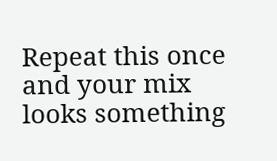Repeat this once and your mix looks something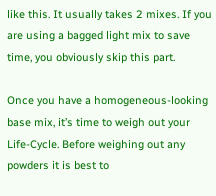like this. It usually takes 2 mixes. If you are using a bagged light mix to save time, you obviously skip this part.

Once you have a homogeneous-looking base mix, it’s time to weigh out your Life-Cycle. Before weighing out any powders it is best to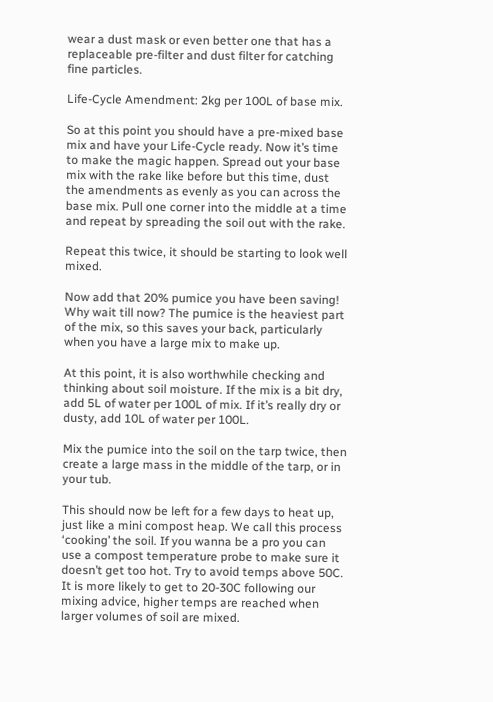wear a dust mask or even better one that has a replaceable pre-filter and dust filter for catching fine particles.

Life-Cycle Amendment: 2kg per 100L of base mix.

So at this point you should have a pre-mixed base mix and have your Life-Cycle ready. Now it’s time to make the magic happen. Spread out your base mix with the rake like before but this time, dust the amendments as evenly as you can across the base mix. Pull one corner into the middle at a time and repeat by spreading the soil out with the rake.

Repeat this twice, it should be starting to look well mixed.

Now add that 20% pumice you have been saving! Why wait till now? The pumice is the heaviest part of the mix, so this saves your back, particularly when you have a large mix to make up.

At this point, it is also worthwhile checking and thinking about soil moisture. If the mix is a bit dry, add 5L of water per 100L of mix. If it’s really dry or dusty, add 10L of water per 100L.

Mix the pumice into the soil on the tarp twice, then create a large mass in the middle of the tarp, or in your tub.

This should now be left for a few days to heat up, just like a mini compost heap. We call this process ‘cooking’ the soil. If you wanna be a pro you can use a compost temperature probe to make sure it doesn’t get too hot. Try to avoid temps above 50C. It is more likely to get to 20-30C following our mixing advice, higher temps are reached when larger volumes of soil are mixed.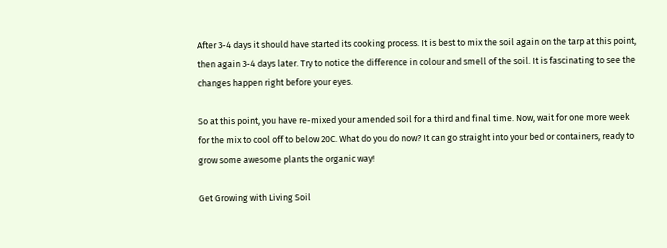After 3-4 days it should have started its cooking process. It is best to mix the soil again on the tarp at this point, then again 3-4 days later. Try to notice the difference in colour and smell of the soil. It is fascinating to see the changes happen right before your eyes.

So at this point, you have re-mixed your amended soil for a third and final time. Now, wait for one more week for the mix to cool off to below 20C. What do you do now? It can go straight into your bed or containers, ready to grow some awesome plants the organic way!

Get Growing with Living Soil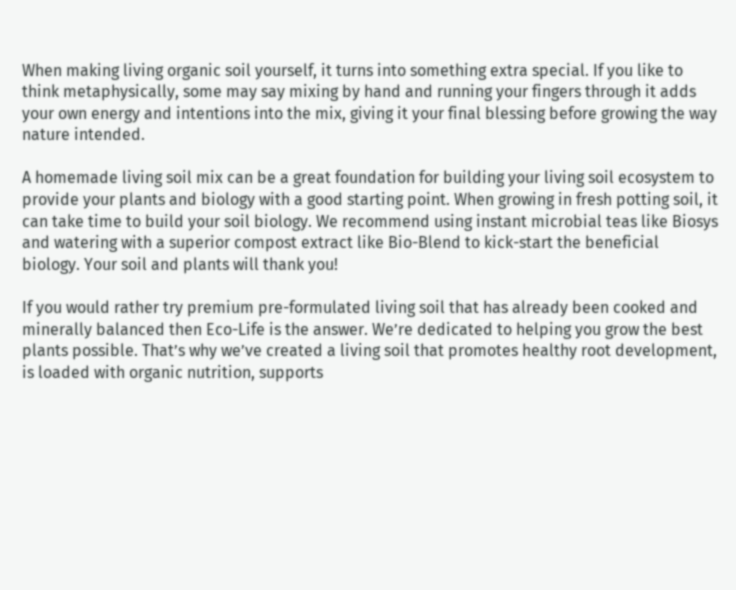When making living organic soil yourself, it turns into something extra special. If you like to think metaphysically, some may say mixing by hand and running your fingers through it adds your own energy and intentions into the mix, giving it your final blessing before growing the way nature intended.

A homemade living soil mix can be a great foundation for building your living soil ecosystem to provide your plants and biology with a good starting point. When growing in fresh potting soil, it can take time to build your soil biology. We recommend using instant microbial teas like Biosys and watering with a superior compost extract like Bio-Blend to kick-start the beneficial biology. Your soil and plants will thank you!

If you would rather try premium pre-formulated living soil that has already been cooked and minerally balanced then Eco-Life is the answer. We’re dedicated to helping you grow the best plants possible. That’s why we’ve created a living soil that promotes healthy root development, is loaded with organic nutrition, supports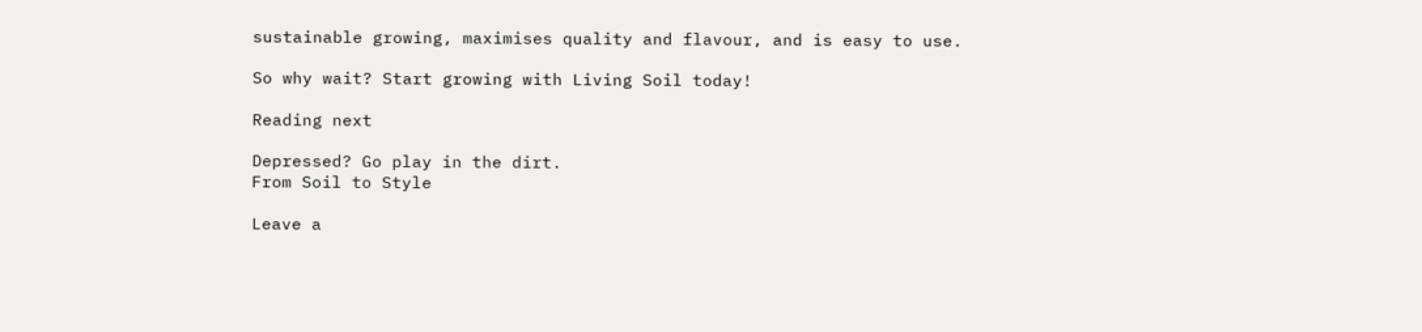sustainable growing, maximises quality and flavour, and is easy to use.

So why wait? Start growing with Living Soil today!

Reading next

Depressed? Go play in the dirt.
From Soil to Style

Leave a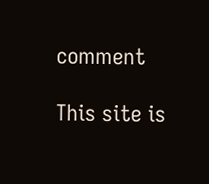comment

This site is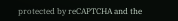protected by reCAPTCHA and the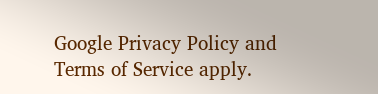Google Privacy Policy and Terms of Service apply.